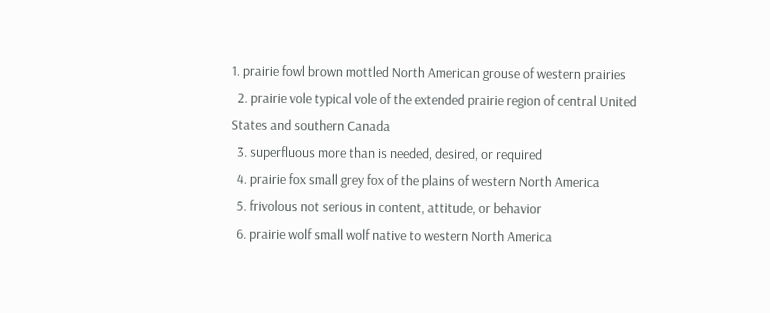1. prairie fowl brown mottled North American grouse of western prairies
  2. prairie vole typical vole of the extended prairie region of central United States and southern Canada
  3. superfluous more than is needed, desired, or required
  4. prairie fox small grey fox of the plains of western North America
  5. frivolous not serious in content, attitude, or behavior
  6. prairie wolf small wolf native to western North America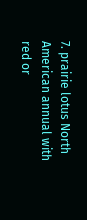7. prairie lotus North American annual with red or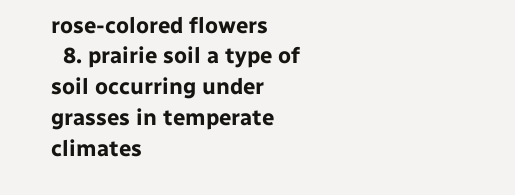rose-colored flowers
  8. prairie soil a type of soil occurring under grasses in temperate climates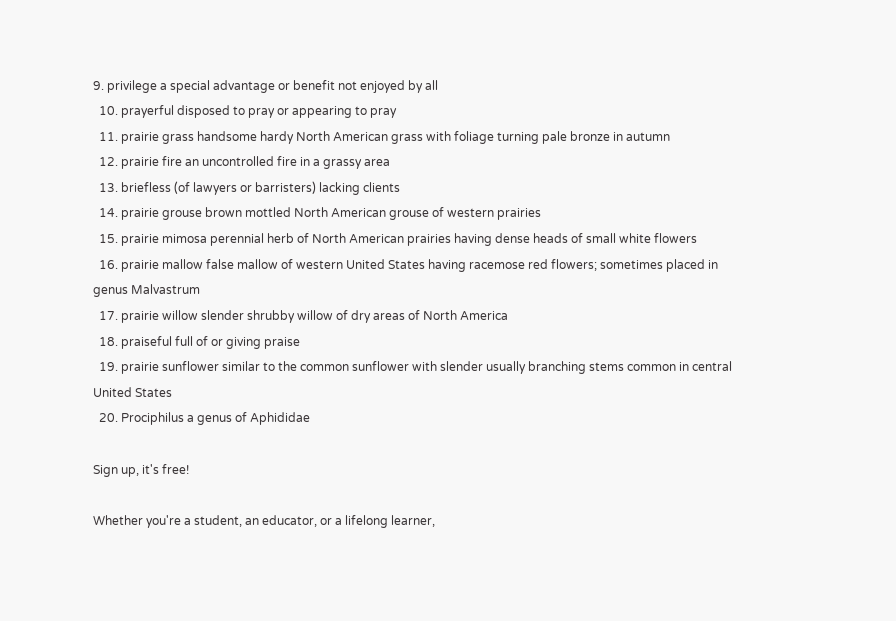9. privilege a special advantage or benefit not enjoyed by all
  10. prayerful disposed to pray or appearing to pray
  11. prairie grass handsome hardy North American grass with foliage turning pale bronze in autumn
  12. prairie fire an uncontrolled fire in a grassy area
  13. briefless (of lawyers or barristers) lacking clients
  14. prairie grouse brown mottled North American grouse of western prairies
  15. prairie mimosa perennial herb of North American prairies having dense heads of small white flowers
  16. prairie mallow false mallow of western United States having racemose red flowers; sometimes placed in genus Malvastrum
  17. prairie willow slender shrubby willow of dry areas of North America
  18. praiseful full of or giving praise
  19. prairie sunflower similar to the common sunflower with slender usually branching stems common in central United States
  20. Prociphilus a genus of Aphididae

Sign up, it's free!

Whether you're a student, an educator, or a lifelong learner,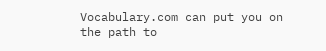Vocabulary.com can put you on the path to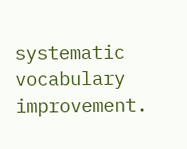systematic vocabulary improvement.